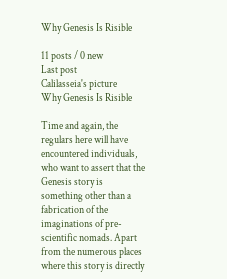Why Genesis Is Risible

11 posts / 0 new
Last post
Calilasseia's picture
Why Genesis Is Risible

Time and again, the regulars here will have encountered individuals, who want to assert that the Genesis story is something other than a fabrication of the imaginations of pre-scientific nomads. Apart from the numerous places where this story is directly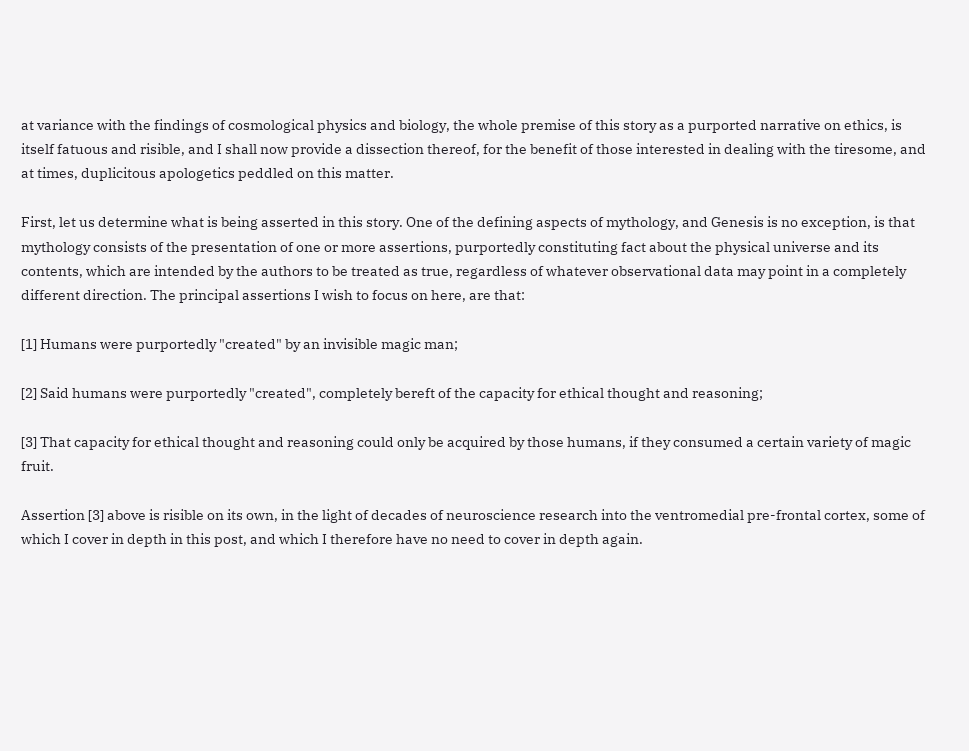at variance with the findings of cosmological physics and biology, the whole premise of this story as a purported narrative on ethics, is itself fatuous and risible, and I shall now provide a dissection thereof, for the benefit of those interested in dealing with the tiresome, and at times, duplicitous apologetics peddled on this matter.

First, let us determine what is being asserted in this story. One of the defining aspects of mythology, and Genesis is no exception, is that mythology consists of the presentation of one or more assertions, purportedly constituting fact about the physical universe and its contents, which are intended by the authors to be treated as true, regardless of whatever observational data may point in a completely different direction. The principal assertions I wish to focus on here, are that:

[1] Humans were purportedly "created" by an invisible magic man;

[2] Said humans were purportedly "created", completely bereft of the capacity for ethical thought and reasoning;

[3] That capacity for ethical thought and reasoning could only be acquired by those humans, if they consumed a certain variety of magic fruit.

Assertion [3] above is risible on its own, in the light of decades of neuroscience research into the ventromedial pre-frontal cortex, some of which I cover in depth in this post, and which I therefore have no need to cover in depth again.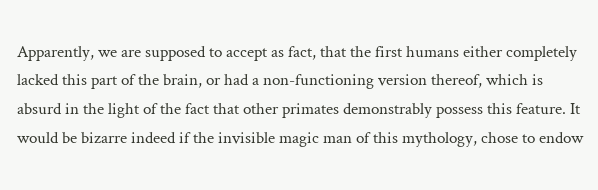Apparently, we are supposed to accept as fact, that the first humans either completely lacked this part of the brain, or had a non-functioning version thereof, which is absurd in the light of the fact that other primates demonstrably possess this feature. It would be bizarre indeed if the invisible magic man of this mythology, chose to endow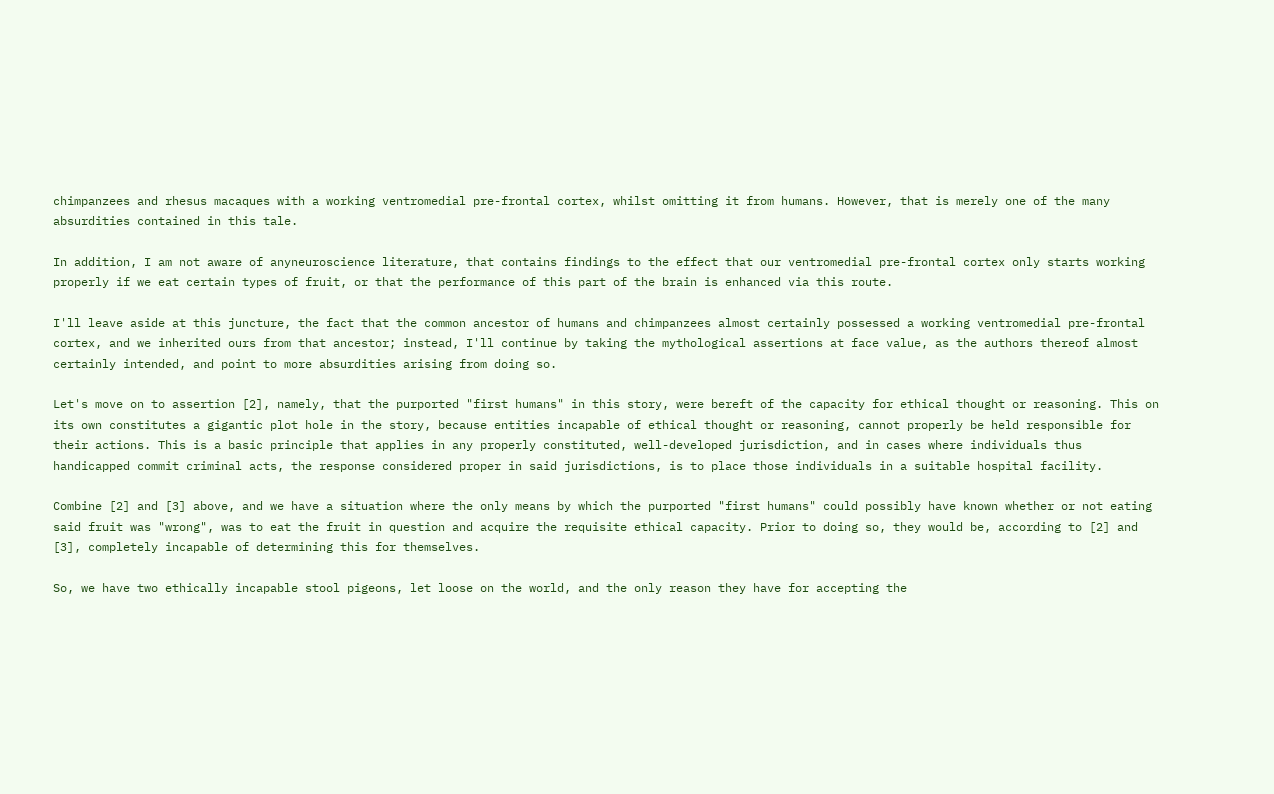chimpanzees and rhesus macaques with a working ventromedial pre-frontal cortex, whilst omitting it from humans. However, that is merely one of the many absurdities contained in this tale.

In addition, I am not aware of anyneuroscience literature, that contains findings to the effect that our ventromedial pre-frontal cortex only starts working properly if we eat certain types of fruit, or that the performance of this part of the brain is enhanced via this route.

I'll leave aside at this juncture, the fact that the common ancestor of humans and chimpanzees almost certainly possessed a working ventromedial pre-frontal cortex, and we inherited ours from that ancestor; instead, I'll continue by taking the mythological assertions at face value, as the authors thereof almost certainly intended, and point to more absurdities arising from doing so.

Let's move on to assertion [2], namely, that the purported "first humans" in this story, were bereft of the capacity for ethical thought or reasoning. This on its own constitutes a gigantic plot hole in the story, because entities incapable of ethical thought or reasoning, cannot properly be held responsible for their actions. This is a basic principle that applies in any properly constituted, well-developed jurisdiction, and in cases where individuals thus handicapped commit criminal acts, the response considered proper in said jurisdictions, is to place those individuals in a suitable hospital facility.

Combine [2] and [3] above, and we have a situation where the only means by which the purported "first humans" could possibly have known whether or not eating said fruit was "wrong", was to eat the fruit in question and acquire the requisite ethical capacity. Prior to doing so, they would be, according to [2] and [3], completely incapable of determining this for themselves.

So, we have two ethically incapable stool pigeons, let loose on the world, and the only reason they have for accepting the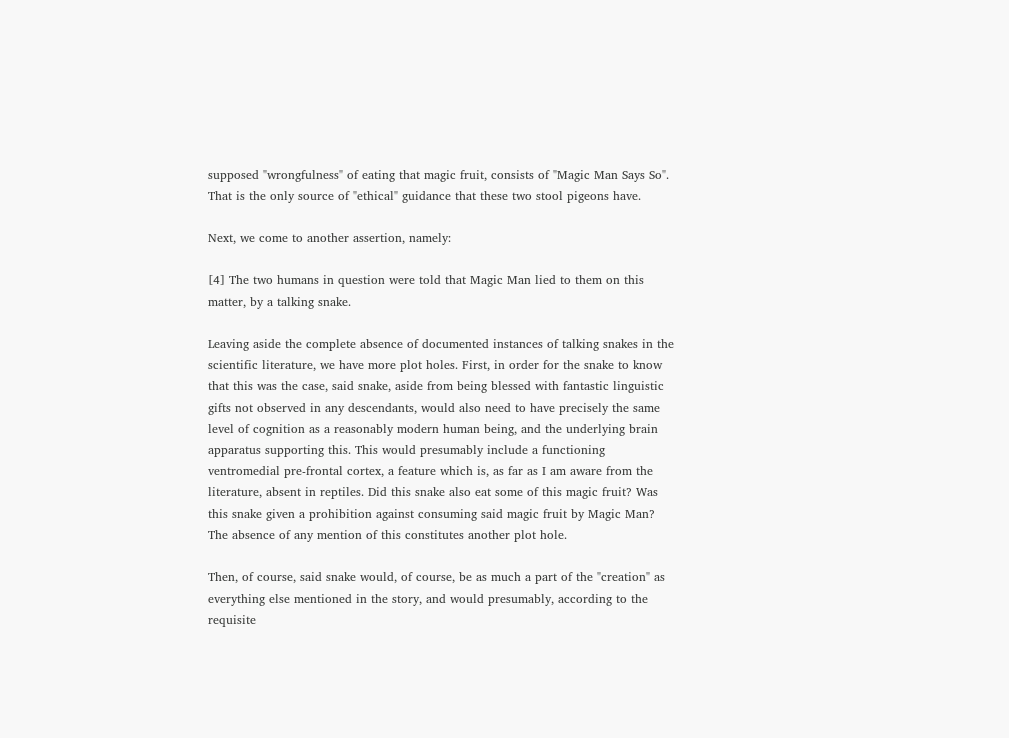supposed "wrongfulness" of eating that magic fruit, consists of "Magic Man Says So". That is the only source of "ethical" guidance that these two stool pigeons have.

Next, we come to another assertion, namely:

[4] The two humans in question were told that Magic Man lied to them on this matter, by a talking snake.

Leaving aside the complete absence of documented instances of talking snakes in the scientific literature, we have more plot holes. First, in order for the snake to know that this was the case, said snake, aside from being blessed with fantastic linguistic gifts not observed in any descendants, would also need to have precisely the same level of cognition as a reasonably modern human being, and the underlying brain apparatus supporting this. This would presumably include a functioning ventromedial pre-frontal cortex, a feature which is, as far as I am aware from the literature, absent in reptiles. Did this snake also eat some of this magic fruit? Was this snake given a prohibition against consuming said magic fruit by Magic Man? The absence of any mention of this constitutes another plot hole.

Then, of course, said snake would, of course, be as much a part of the "creation" as everything else mentioned in the story, and would presumably, according to the requisite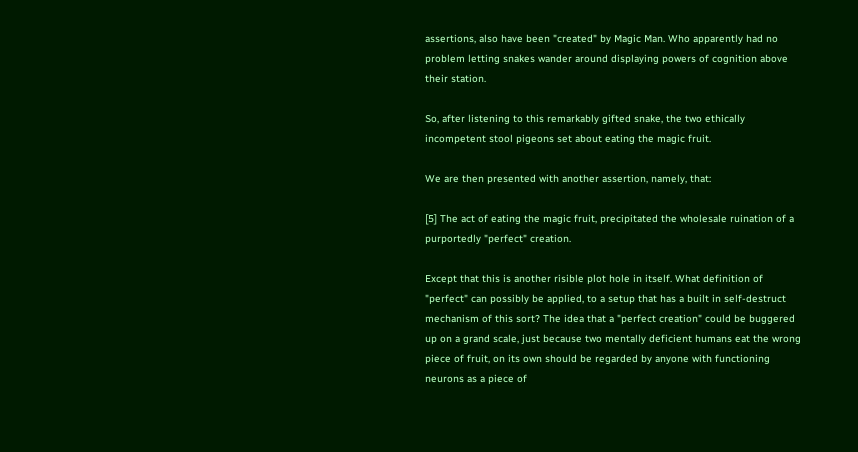assertions, also have been "created" by Magic Man. Who apparently had no problem letting snakes wander around displaying powers of cognition above their station.

So, after listening to this remarkably gifted snake, the two ethically incompetent stool pigeons set about eating the magic fruit.

We are then presented with another assertion, namely, that:

[5] The act of eating the magic fruit, precipitated the wholesale ruination of a purportedly "perfect" creation.

Except that this is another risible plot hole in itself. What definition of "perfect" can possibly be applied, to a setup that has a built in self-destruct mechanism of this sort? The idea that a "perfect creation" could be buggered up on a grand scale, just because two mentally deficient humans eat the wrong piece of fruit, on its own should be regarded by anyone with functioning neurons as a piece of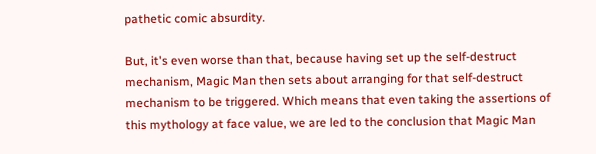pathetic comic absurdity.

But, it's even worse than that, because having set up the self-destruct mechanism, Magic Man then sets about arranging for that self-destruct mechanism to be triggered. Which means that even taking the assertions of this mythology at face value, we are led to the conclusion that Magic Man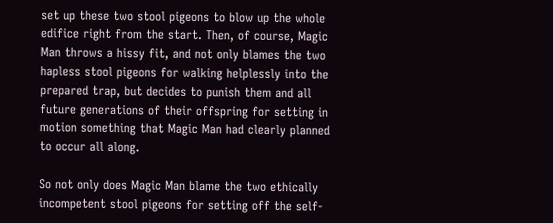set up these two stool pigeons to blow up the whole edifice right from the start. Then, of course, Magic Man throws a hissy fit, and not only blames the two hapless stool pigeons for walking helplessly into the prepared trap, but decides to punish them and all future generations of their offspring for setting in motion something that Magic Man had clearly planned to occur all along.

So not only does Magic Man blame the two ethically incompetent stool pigeons for setting off the self-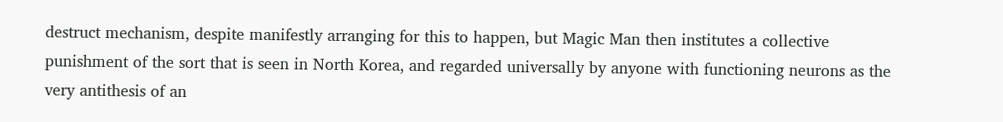destruct mechanism, despite manifestly arranging for this to happen, but Magic Man then institutes a collective punishment of the sort that is seen in North Korea, and regarded universally by anyone with functioning neurons as the very antithesis of an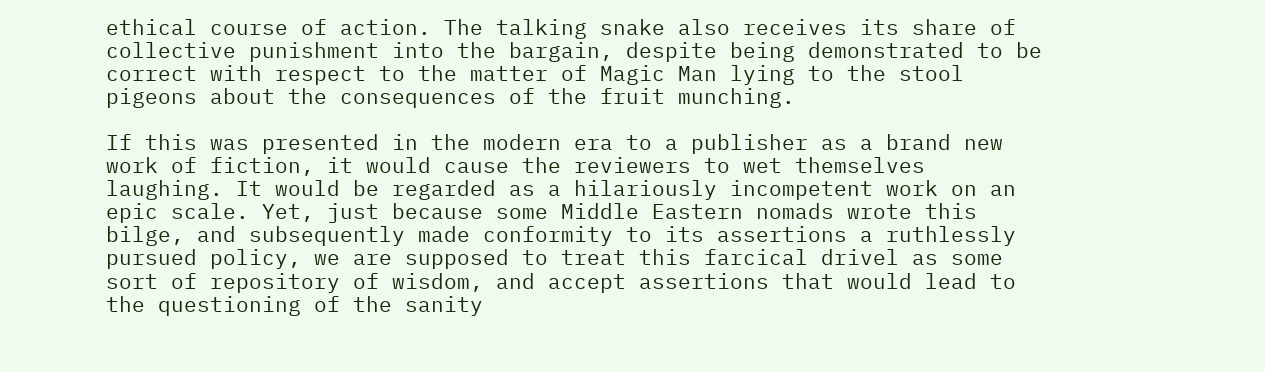ethical course of action. The talking snake also receives its share of collective punishment into the bargain, despite being demonstrated to be correct with respect to the matter of Magic Man lying to the stool pigeons about the consequences of the fruit munching.

If this was presented in the modern era to a publisher as a brand new work of fiction, it would cause the reviewers to wet themselves laughing. It would be regarded as a hilariously incompetent work on an epic scale. Yet, just because some Middle Eastern nomads wrote this bilge, and subsequently made conformity to its assertions a ruthlessly pursued policy, we are supposed to treat this farcical drivel as some sort of repository of wisdom, and accept assertions that would lead to the questioning of the sanity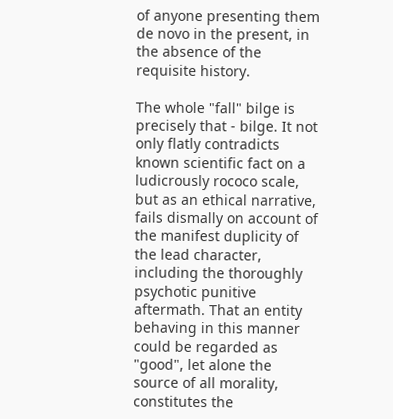of anyone presenting them de novo in the present, in the absence of the requisite history.

The whole "fall" bilge is precisely that - bilge. It not only flatly contradicts known scientific fact on a ludicrously rococo scale, but as an ethical narrative, fails dismally on account of the manifest duplicity of the lead character, including the thoroughly psychotic punitive aftermath. That an entity behaving in this manner could be regarded as "good", let alone the source of all morality, constitutes the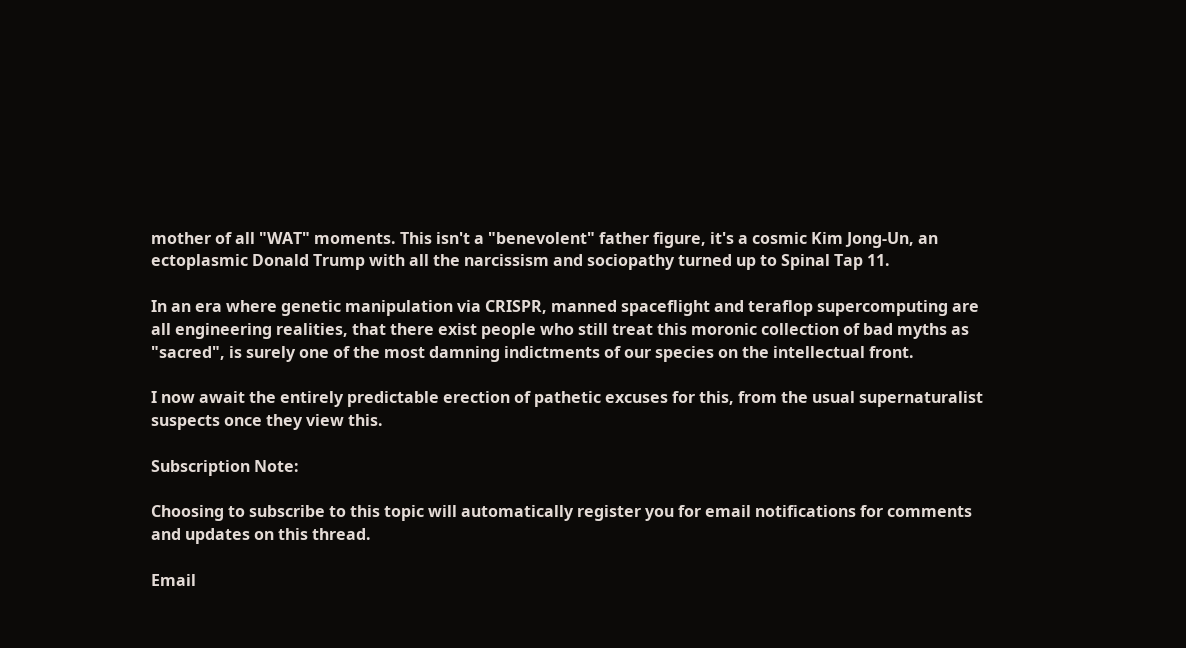mother of all "WAT" moments. This isn't a "benevolent" father figure, it's a cosmic Kim Jong-Un, an ectoplasmic Donald Trump with all the narcissism and sociopathy turned up to Spinal Tap 11.

In an era where genetic manipulation via CRISPR, manned spaceflight and teraflop supercomputing are all engineering realities, that there exist people who still treat this moronic collection of bad myths as "sacred", is surely one of the most damning indictments of our species on the intellectual front.

I now await the entirely predictable erection of pathetic excuses for this, from the usual supernaturalist suspects once they view this.

Subscription Note:

Choosing to subscribe to this topic will automatically register you for email notifications for comments and updates on this thread.

Email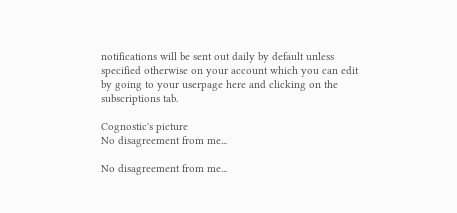notifications will be sent out daily by default unless specified otherwise on your account which you can edit by going to your userpage here and clicking on the subscriptions tab.

Cognostic's picture
No disagreement from me...

No disagreement from me...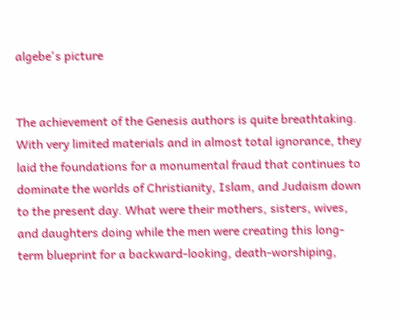algebe's picture


The achievement of the Genesis authors is quite breathtaking. With very limited materials and in almost total ignorance, they laid the foundations for a monumental fraud that continues to dominate the worlds of Christianity, Islam, and Judaism down to the present day. What were their mothers, sisters, wives, and daughters doing while the men were creating this long-term blueprint for a backward-looking, death-worshiping,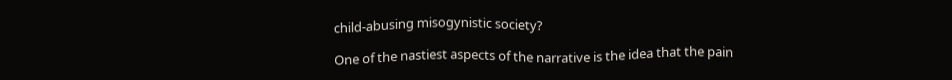child-abusing misogynistic society?

One of the nastiest aspects of the narrative is the idea that the pain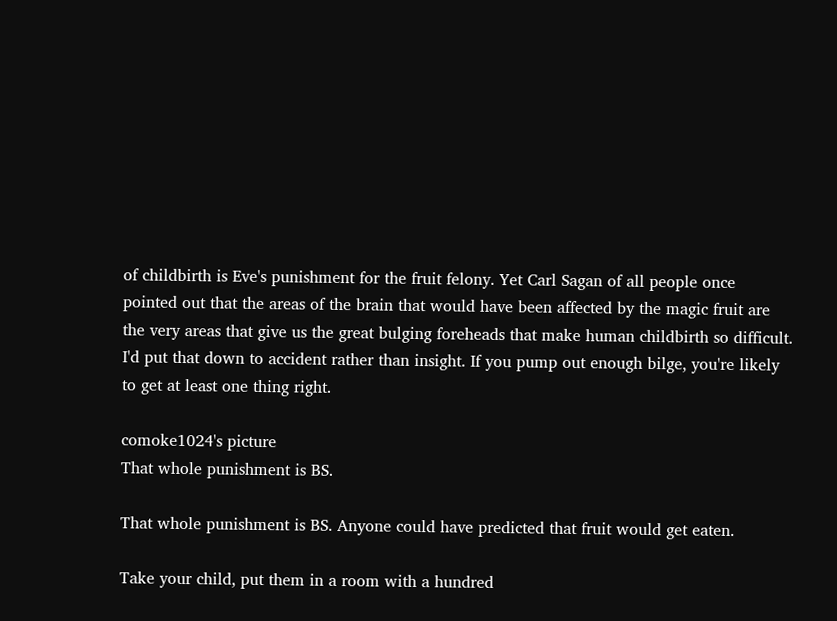of childbirth is Eve's punishment for the fruit felony. Yet Carl Sagan of all people once pointed out that the areas of the brain that would have been affected by the magic fruit are the very areas that give us the great bulging foreheads that make human childbirth so difficult. I'd put that down to accident rather than insight. If you pump out enough bilge, you're likely to get at least one thing right.

comoke1024's picture
That whole punishment is BS.

That whole punishment is BS. Anyone could have predicted that fruit would get eaten.

Take your child, put them in a room with a hundred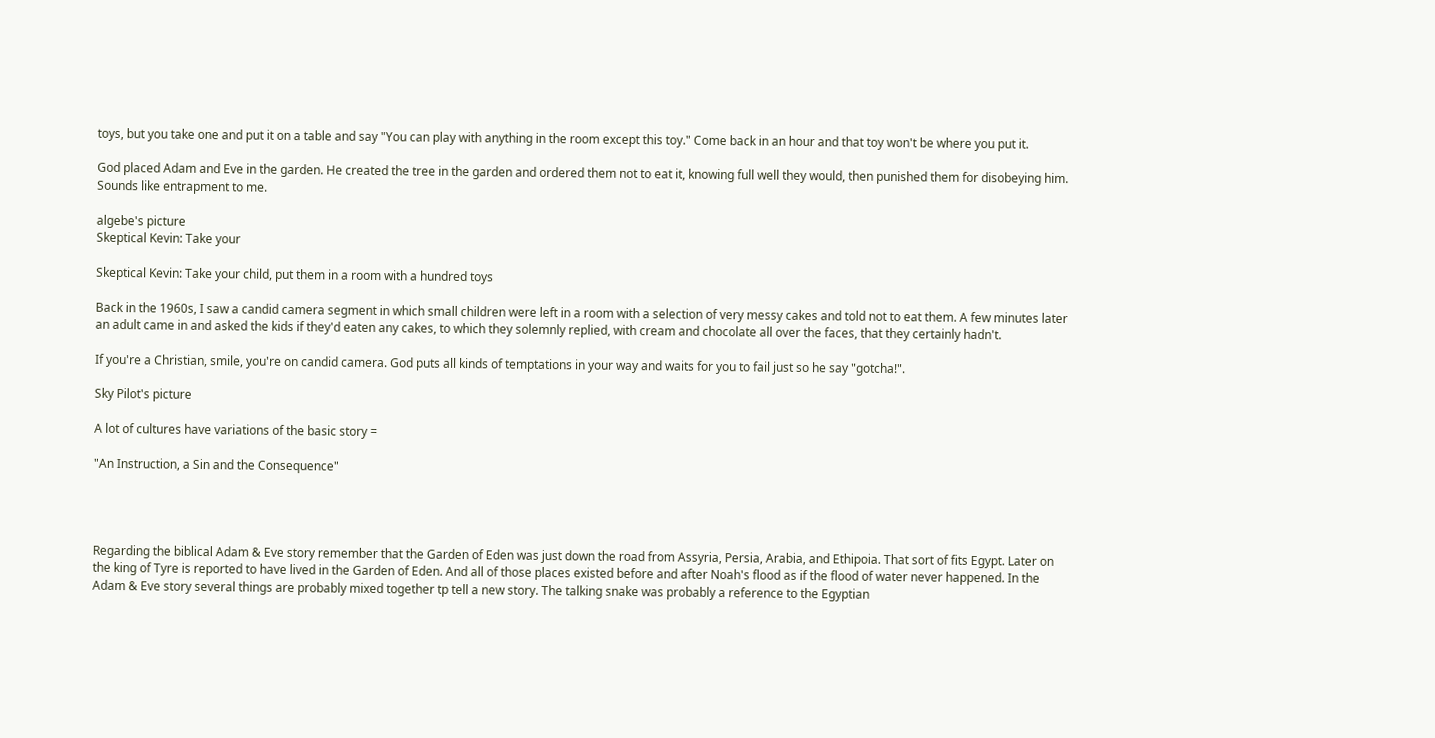toys, but you take one and put it on a table and say "You can play with anything in the room except this toy." Come back in an hour and that toy won't be where you put it.

God placed Adam and Eve in the garden. He created the tree in the garden and ordered them not to eat it, knowing full well they would, then punished them for disobeying him. Sounds like entrapment to me.

algebe's picture
Skeptical Kevin: Take your

Skeptical Kevin: Take your child, put them in a room with a hundred toys

Back in the 1960s, I saw a candid camera segment in which small children were left in a room with a selection of very messy cakes and told not to eat them. A few minutes later an adult came in and asked the kids if they'd eaten any cakes, to which they solemnly replied, with cream and chocolate all over the faces, that they certainly hadn't.

If you're a Christian, smile, you're on candid camera. God puts all kinds of temptations in your way and waits for you to fail just so he say "gotcha!".

Sky Pilot's picture

A lot of cultures have variations of the basic story =

"An Instruction, a Sin and the Consequence"




Regarding the biblical Adam & Eve story remember that the Garden of Eden was just down the road from Assyria, Persia, Arabia, and Ethipoia. That sort of fits Egypt. Later on the king of Tyre is reported to have lived in the Garden of Eden. And all of those places existed before and after Noah's flood as if the flood of water never happened. In the Adam & Eve story several things are probably mixed together tp tell a new story. The talking snake was probably a reference to the Egyptian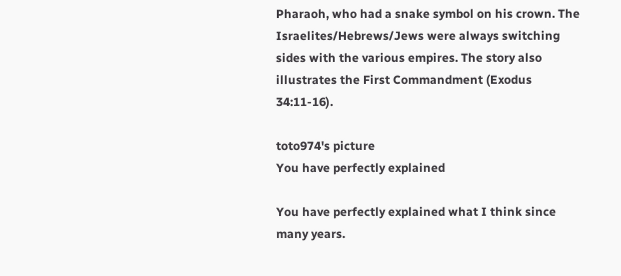Pharaoh, who had a snake symbol on his crown. The Israelites/Hebrews/Jews were always switching sides with the various empires. The story also illustrates the First Commandment (Exodus 34:11-16).

toto974's picture
You have perfectly explained

You have perfectly explained what I think since many years.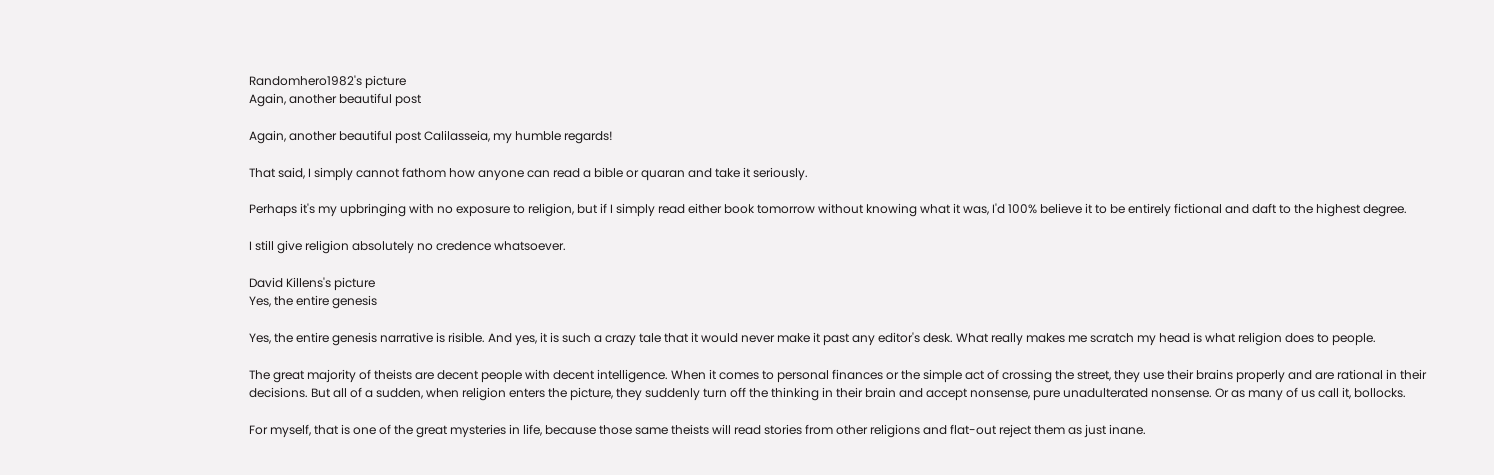Randomhero1982's picture
Again, another beautiful post

Again, another beautiful post Calilasseia, my humble regards!

That said, I simply cannot fathom how anyone can read a bible or quaran and take it seriously.

Perhaps it's my upbringing with no exposure to religion, but if I simply read either book tomorrow without knowing what it was, I'd 100% believe it to be entirely fictional and daft to the highest degree.

I still give religion absolutely no credence whatsoever.

David Killens's picture
Yes, the entire genesis

Yes, the entire genesis narrative is risible. And yes, it is such a crazy tale that it would never make it past any editor's desk. What really makes me scratch my head is what religion does to people.

The great majority of theists are decent people with decent intelligence. When it comes to personal finances or the simple act of crossing the street, they use their brains properly and are rational in their decisions. But all of a sudden, when religion enters the picture, they suddenly turn off the thinking in their brain and accept nonsense, pure unadulterated nonsense. Or as many of us call it, bollocks.

For myself, that is one of the great mysteries in life, because those same theists will read stories from other religions and flat-out reject them as just inane.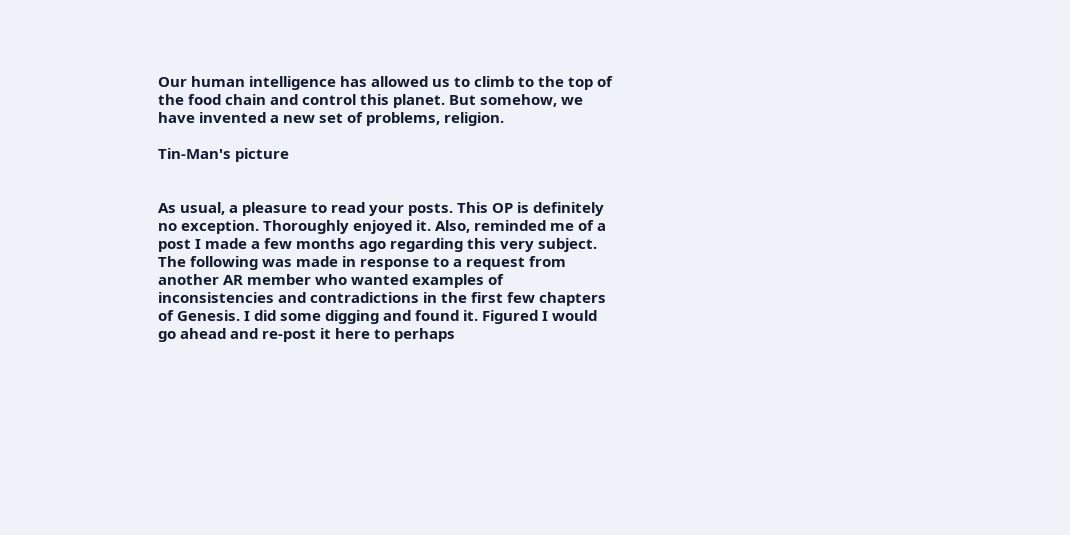Our human intelligence has allowed us to climb to the top of the food chain and control this planet. But somehow, we have invented a new set of problems, religion.

Tin-Man's picture


As usual, a pleasure to read your posts. This OP is definitely no exception. Thoroughly enjoyed it. Also, reminded me of a post I made a few months ago regarding this very subject. The following was made in response to a request from another AR member who wanted examples of inconsistencies and contradictions in the first few chapters of Genesis. I did some digging and found it. Figured I would go ahead and re-post it here to perhaps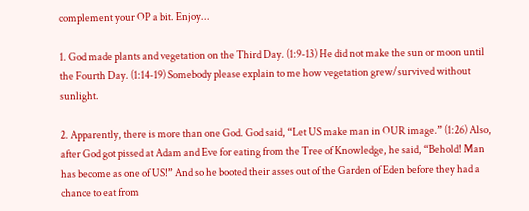complement your OP a bit. Enjoy...

1. God made plants and vegetation on the Third Day. (1:9-13) He did not make the sun or moon until the Fourth Day. (1:14-19) Somebody please explain to me how vegetation grew/survived without sunlight.

2. Apparently, there is more than one God. God said, “Let US make man in OUR image.” (1:26) Also, after God got pissed at Adam and Eve for eating from the Tree of Knowledge, he said, “Behold! Man has become as one of US!” And so he booted their asses out of the Garden of Eden before they had a chance to eat from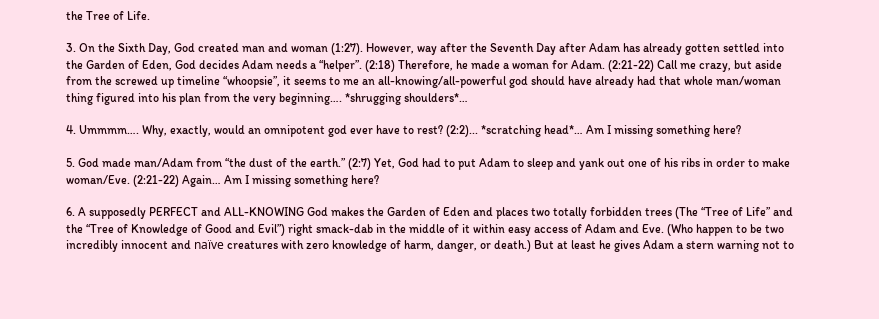the Tree of Life.

3. On the Sixth Day, God created man and woman (1:27). However, way after the Seventh Day after Adam has already gotten settled into the Garden of Eden, God decides Adam needs a “helper”. (2:18) Therefore, he made a woman for Adam. (2:21-22) Call me crazy, but aside from the screwed up timeline “whoopsie”, it seems to me an all-knowing/all-powerful god should have already had that whole man/woman thing figured into his plan from the very beginning…. *shrugging shoulders*…

4. Ummmm…. Why, exactly, would an omnipotent god ever have to rest? (2:2)... *scratching head*… Am I missing something here?

5. God made man/Adam from “the dust of the earth.” (2:7) Yet, God had to put Adam to sleep and yank out one of his ribs in order to make woman/Eve. (2:21-22) Again… Am I missing something here?

6. A supposedly PERFECT and ALL-KNOWING God makes the Garden of Eden and places two totally forbidden trees (The “Tree of Life” and the “Tree of Knowledge of Good and Evil”) right smack-dab in the middle of it within easy access of Adam and Eve. (Who happen to be two incredibly innocent and naïve creatures with zero knowledge of harm, danger, or death.) But at least he gives Adam a stern warning not to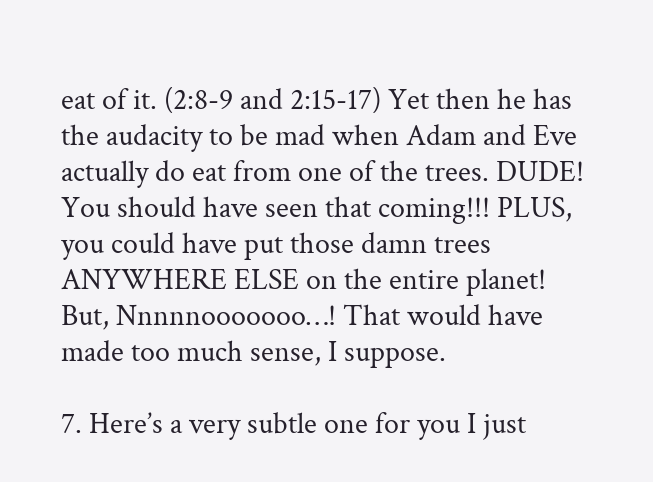eat of it. (2:8-9 and 2:15-17) Yet then he has the audacity to be mad when Adam and Eve actually do eat from one of the trees. DUDE! You should have seen that coming!!! PLUS, you could have put those damn trees ANYWHERE ELSE on the entire planet! But, Nnnnnooooooo…! That would have made too much sense, I suppose.

7. Here’s a very subtle one for you I just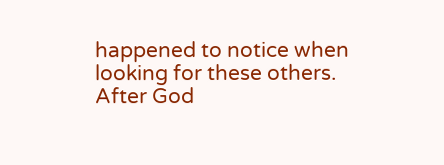happened to notice when looking for these others. After God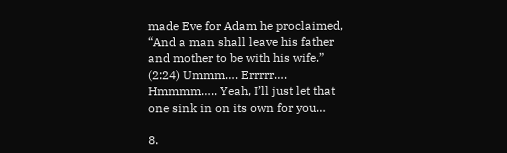made Eve for Adam he proclaimed, “And a man shall leave his father and mother to be with his wife.” (2:24) Ummm…. Errrrr…. Hmmmm….. Yeah, I’ll just let that one sink in on its own for you…

8.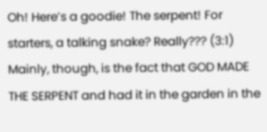Oh! Here’s a goodie! The serpent! For starters, a talking snake? Really??? (3:1) Mainly, though, is the fact that GOD MADE THE SERPENT and had it in the garden in the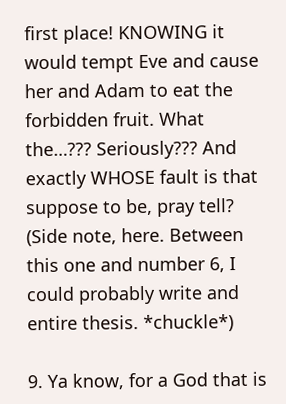first place! KNOWING it would tempt Eve and cause her and Adam to eat the forbidden fruit. What the…??? Seriously??? And exactly WHOSE fault is that suppose to be, pray tell? (Side note, here. Between this one and number 6, I could probably write and entire thesis. *chuckle*)

9. Ya know, for a God that is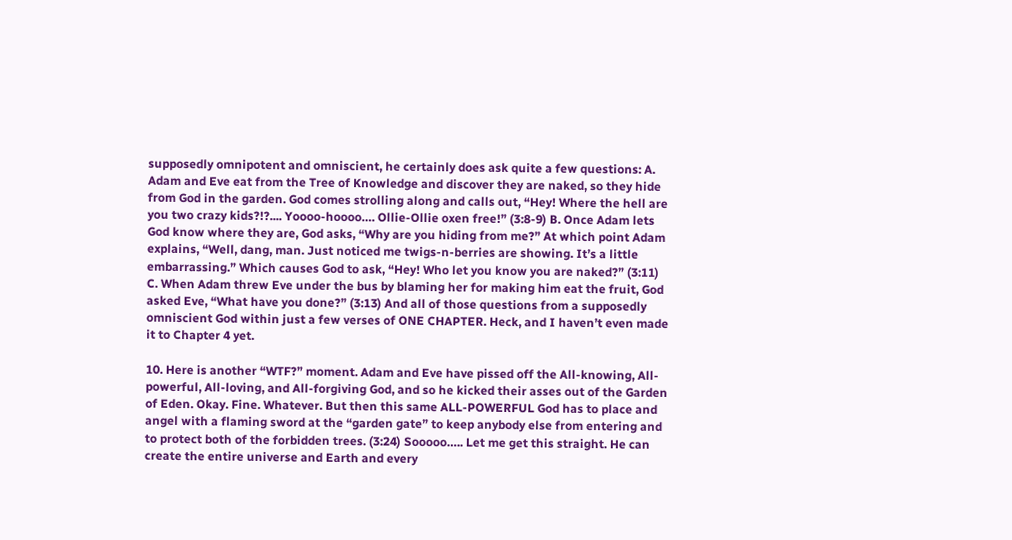supposedly omnipotent and omniscient, he certainly does ask quite a few questions: A. Adam and Eve eat from the Tree of Knowledge and discover they are naked, so they hide from God in the garden. God comes strolling along and calls out, “Hey! Where the hell are you two crazy kids?!?.... Yoooo-hoooo…. Ollie-Ollie oxen free!” (3:8-9) B. Once Adam lets God know where they are, God asks, “Why are you hiding from me?” At which point Adam explains, “Well, dang, man. Just noticed me twigs-n-berries are showing. It’s a little embarrassing.” Which causes God to ask, “Hey! Who let you know you are naked?” (3:11) C. When Adam threw Eve under the bus by blaming her for making him eat the fruit, God asked Eve, “What have you done?” (3:13) And all of those questions from a supposedly omniscient God within just a few verses of ONE CHAPTER. Heck, and I haven’t even made it to Chapter 4 yet.

10. Here is another “WTF?” moment. Adam and Eve have pissed off the All-knowing, All-powerful, All-loving, and All-forgiving God, and so he kicked their asses out of the Garden of Eden. Okay. Fine. Whatever. But then this same ALL-POWERFUL God has to place and angel with a flaming sword at the “garden gate” to keep anybody else from entering and to protect both of the forbidden trees. (3:24) Sooooo….. Let me get this straight. He can create the entire universe and Earth and every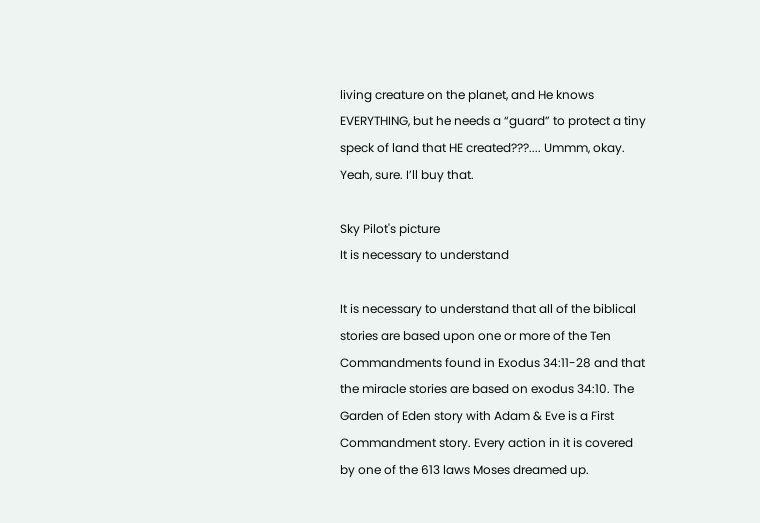living creature on the planet, and He knows EVERYTHING, but he needs a “guard” to protect a tiny speck of land that HE created???.... Ummm, okay. Yeah, sure. I’ll buy that.

Sky Pilot's picture
It is necessary to understand

It is necessary to understand that all of the biblical stories are based upon one or more of the Ten Commandments found in Exodus 34:11-28 and that the miracle stories are based on exodus 34:10. The Garden of Eden story with Adam & Eve is a First Commandment story. Every action in it is covered by one of the 613 laws Moses dreamed up.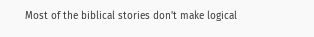Most of the biblical stories don't make logical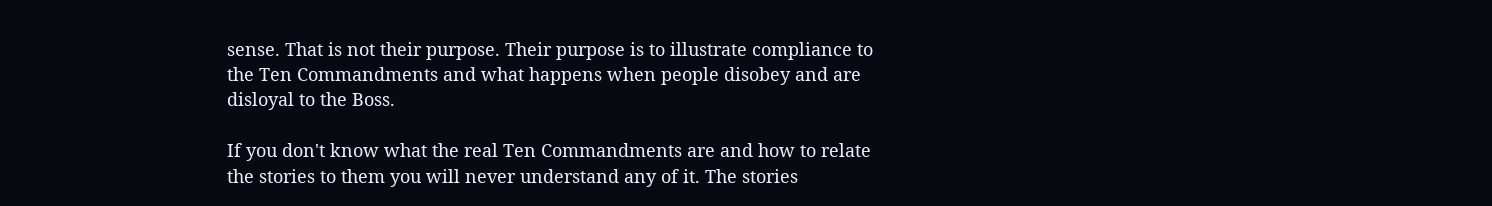sense. That is not their purpose. Their purpose is to illustrate compliance to the Ten Commandments and what happens when people disobey and are disloyal to the Boss.

If you don't know what the real Ten Commandments are and how to relate the stories to them you will never understand any of it. The stories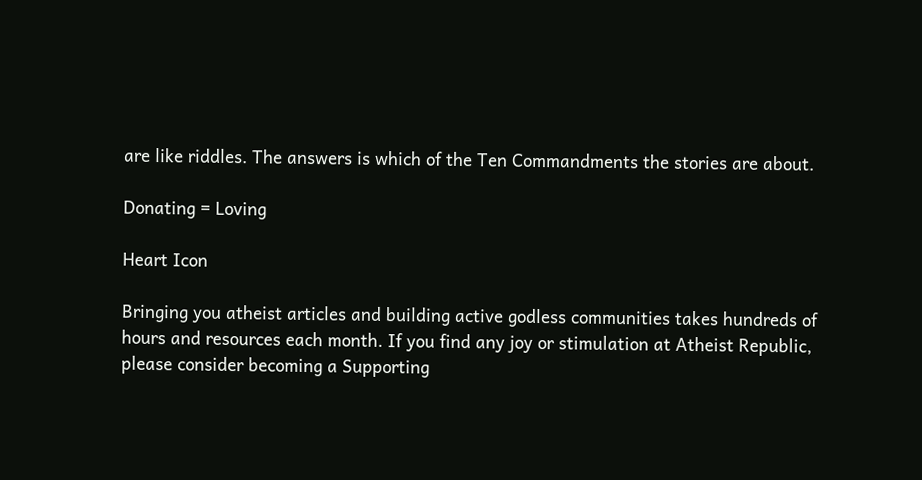are like riddles. The answers is which of the Ten Commandments the stories are about.

Donating = Loving

Heart Icon

Bringing you atheist articles and building active godless communities takes hundreds of hours and resources each month. If you find any joy or stimulation at Atheist Republic, please consider becoming a Supporting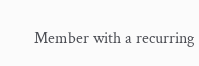Member with a recurring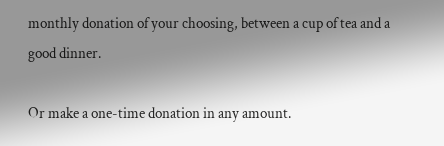monthly donation of your choosing, between a cup of tea and a good dinner.

Or make a one-time donation in any amount.